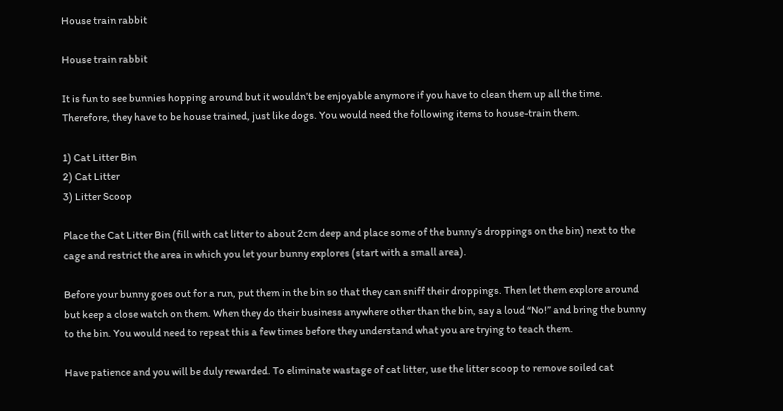House train rabbit

House train rabbit

It is fun to see bunnies hopping around but it wouldn’t be enjoyable anymore if you have to clean them up all the time. Therefore, they have to be house trained, just like dogs. You would need the following items to house-train them.

1) Cat Litter Bin
2) Cat Litter
3) Litter Scoop

Place the Cat Litter Bin (fill with cat litter to about 2cm deep and place some of the bunny’s droppings on the bin) next to the cage and restrict the area in which you let your bunny explores (start with a small area).

Before your bunny goes out for a run, put them in the bin so that they can sniff their droppings. Then let them explore around but keep a close watch on them. When they do their business anywhere other than the bin, say a loud “No!” and bring the bunny to the bin. You would need to repeat this a few times before they understand what you are trying to teach them.

Have patience and you will be duly rewarded. To eliminate wastage of cat litter, use the litter scoop to remove soiled cat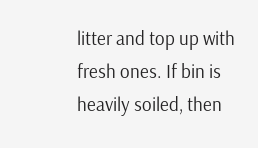litter and top up with fresh ones. If bin is heavily soiled, then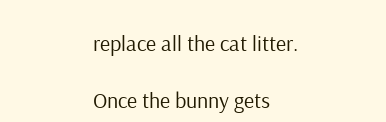replace all the cat litter.

Once the bunny gets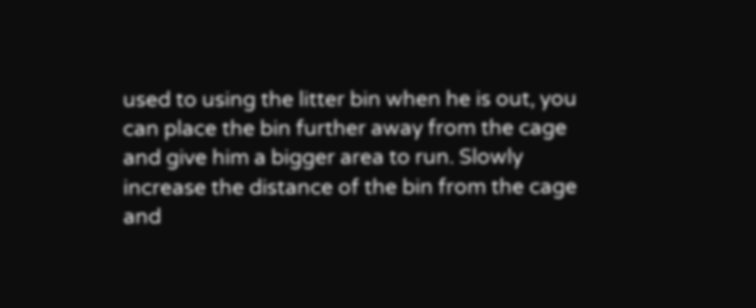used to using the litter bin when he is out, you can place the bin further away from the cage and give him a bigger area to run. Slowly increase the distance of the bin from the cage and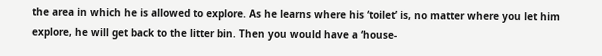the area in which he is allowed to explore. As he learns where his ‘toilet’ is, no matter where you let him explore, he will get back to the litter bin. Then you would have a ‘house-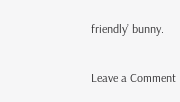friendly’ bunny.

Leave a Comment